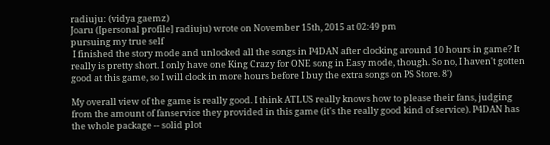radiuju: (vidya gaemz)
Joaru ([personal profile] radiuju) wrote on November 15th, 2015 at 02:49 pm
pursuing my true self
 I finished the story mode and unlocked all the songs in P4DAN after clocking around 10 hours in game? It really is pretty short. I only have one King Crazy for ONE song in Easy mode, though. So no, I haven't gotten good at this game, so I will clock in more hours before I buy the extra songs on PS Store. 8')

My overall view of the game is really good. I think ATLUS really knows how to please their fans, judging from the amount of fanservice they provided in this game (it's the really good kind of service). P4DAN has the whole package -- solid plot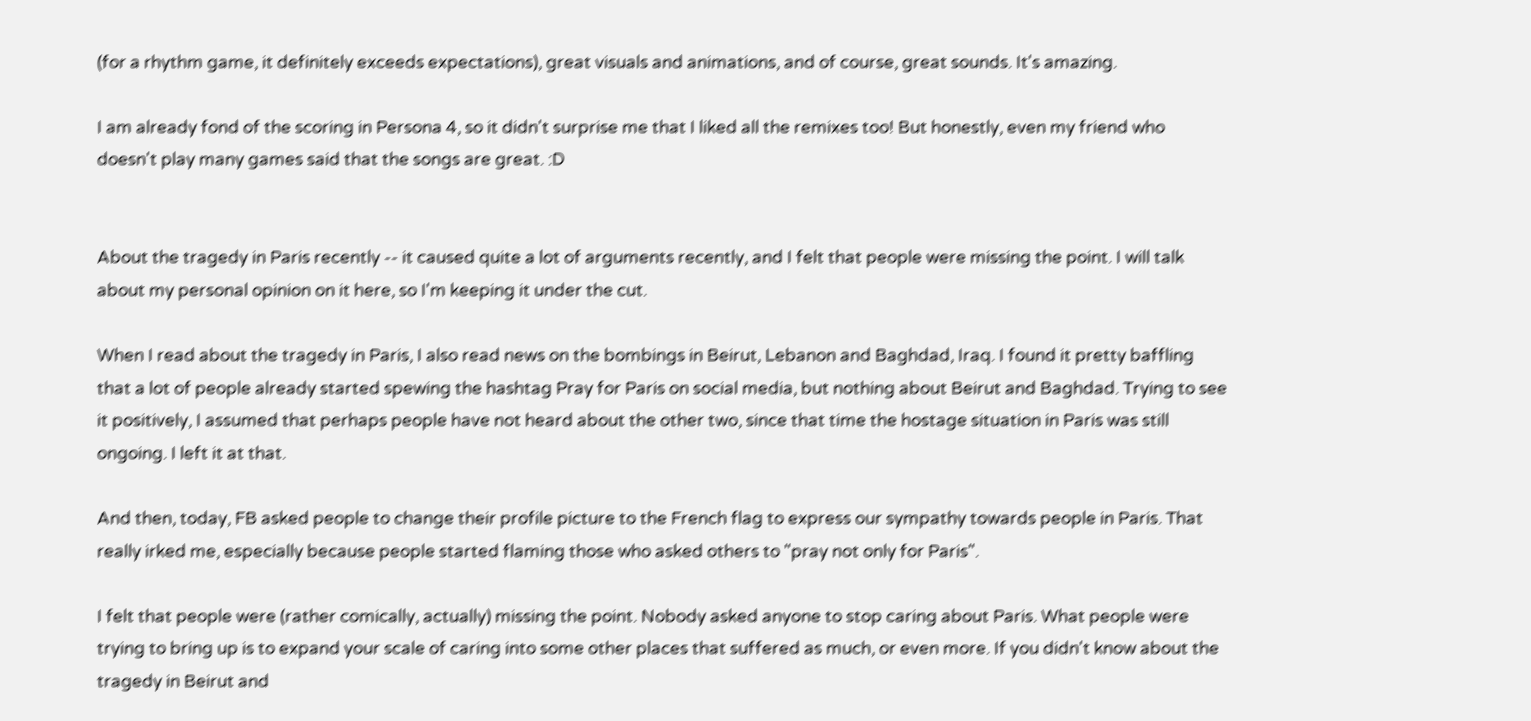(for a rhythm game, it definitely exceeds expectations), great visuals and animations, and of course, great sounds. It's amazing.

I am already fond of the scoring in Persona 4, so it didn't surprise me that I liked all the remixes too! But honestly, even my friend who doesn't play many games said that the songs are great. :D


About the tragedy in Paris recently -- it caused quite a lot of arguments recently, and I felt that people were missing the point. I will talk about my personal opinion on it here, so I'm keeping it under the cut.

When I read about the tragedy in Paris, I also read news on the bombings in Beirut, Lebanon and Baghdad, Iraq. I found it pretty baffling that a lot of people already started spewing the hashtag Pray for Paris on social media, but nothing about Beirut and Baghdad. Trying to see it positively, I assumed that perhaps people have not heard about the other two, since that time the hostage situation in Paris was still ongoing. I left it at that.

And then, today, FB asked people to change their profile picture to the French flag to express our sympathy towards people in Paris. That really irked me, especially because people started flaming those who asked others to "pray not only for Paris".

I felt that people were (rather comically, actually) missing the point. Nobody asked anyone to stop caring about Paris. What people were trying to bring up is to expand your scale of caring into some other places that suffered as much, or even more. If you didn't know about the tragedy in Beirut and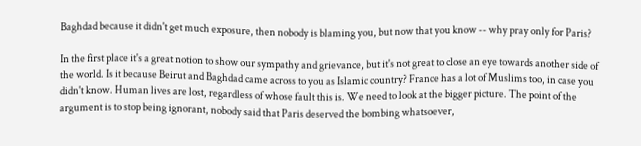Baghdad because it didn't get much exposure, then nobody is blaming you, but now that you know -- why pray only for Paris?

In the first place it's a great notion to show our sympathy and grievance, but it's not great to close an eye towards another side of the world. Is it because Beirut and Baghdad came across to you as Islamic country? France has a lot of Muslims too, in case you didn't know. Human lives are lost, regardless of whose fault this is. We need to look at the bigger picture. The point of the argument is to stop being ignorant, nobody said that Paris deserved the bombing whatsoever,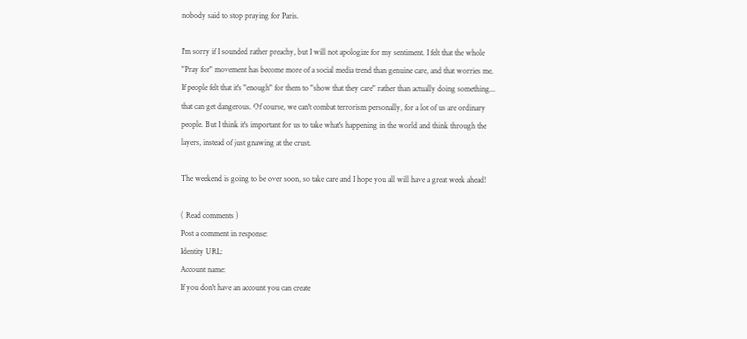nobody said to stop praying for Paris.

I'm sorry if I sounded rather preachy, but I will not apologize for my sentiment. I felt that the whole "Pray for" movement has become more of a social media trend than genuine care, and that worries me. If people felt that it's "enough" for them to "show that they care" rather than actually doing something... that can get dangerous. Of course, we can't combat terrorism personally, for a lot of us are ordinary people. But I think it's important for us to take what's happening in the world and think through the layers, instead of just gnawing at the crust.

The weekend is going to be over soon, so take care and I hope you all will have a great week ahead!

( Read comments )
Post a comment in response:
Identity URL:
Account name:
If you don't have an account you can create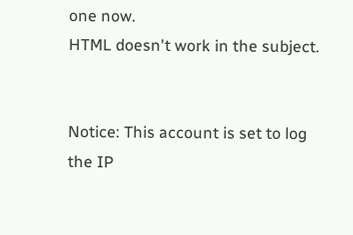one now.
HTML doesn't work in the subject.


Notice: This account is set to log the IP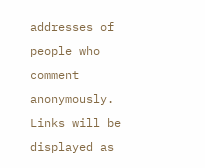addresses of people who comment anonymously.
Links will be displayed as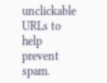unclickable URLs to help prevent spam.